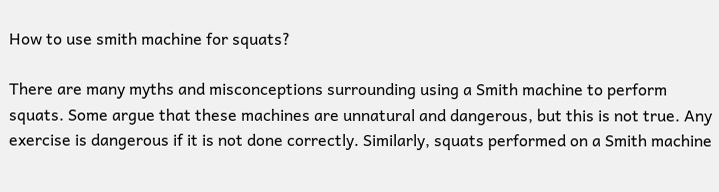How to use smith machine for squats?

There are many myths and misconceptions surrounding using a Smith machine to perform squats. Some argue that these machines are unnatural and dangerous, but this is not true. Any exercise is dangerous if it is not done correctly. Similarly, squats performed on a Smith machine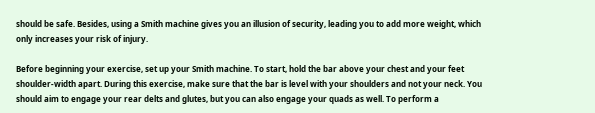should be safe. Besides, using a Smith machine gives you an illusion of security, leading you to add more weight, which only increases your risk of injury.

Before beginning your exercise, set up your Smith machine. To start, hold the bar above your chest and your feet shoulder-width apart. During this exercise, make sure that the bar is level with your shoulders and not your neck. You should aim to engage your rear delts and glutes, but you can also engage your quads as well. To perform a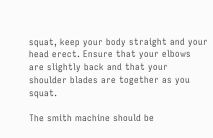squat, keep your body straight and your head erect. Ensure that your elbows are slightly back and that your shoulder blades are together as you squat.

The smith machine should be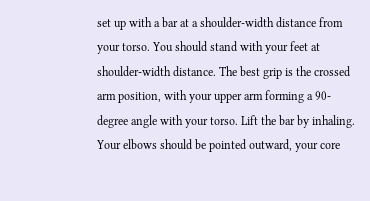set up with a bar at a shoulder-width distance from your torso. You should stand with your feet at shoulder-width distance. The best grip is the crossed arm position, with your upper arm forming a 90-degree angle with your torso. Lift the bar by inhaling. Your elbows should be pointed outward, your core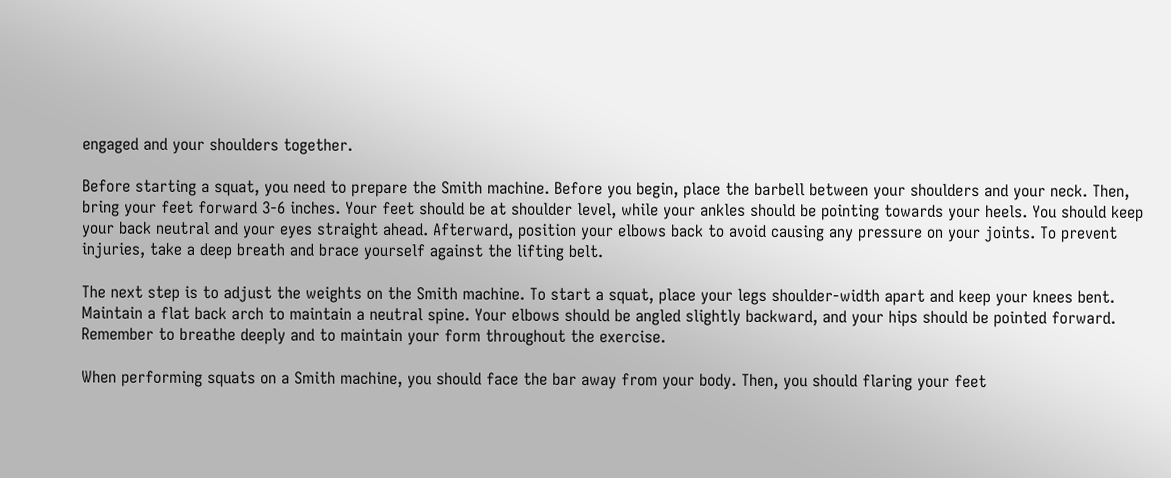engaged and your shoulders together.

Before starting a squat, you need to prepare the Smith machine. Before you begin, place the barbell between your shoulders and your neck. Then, bring your feet forward 3-6 inches. Your feet should be at shoulder level, while your ankles should be pointing towards your heels. You should keep your back neutral and your eyes straight ahead. Afterward, position your elbows back to avoid causing any pressure on your joints. To prevent injuries, take a deep breath and brace yourself against the lifting belt.

The next step is to adjust the weights on the Smith machine. To start a squat, place your legs shoulder-width apart and keep your knees bent. Maintain a flat back arch to maintain a neutral spine. Your elbows should be angled slightly backward, and your hips should be pointed forward. Remember to breathe deeply and to maintain your form throughout the exercise.

When performing squats on a Smith machine, you should face the bar away from your body. Then, you should flaring your feet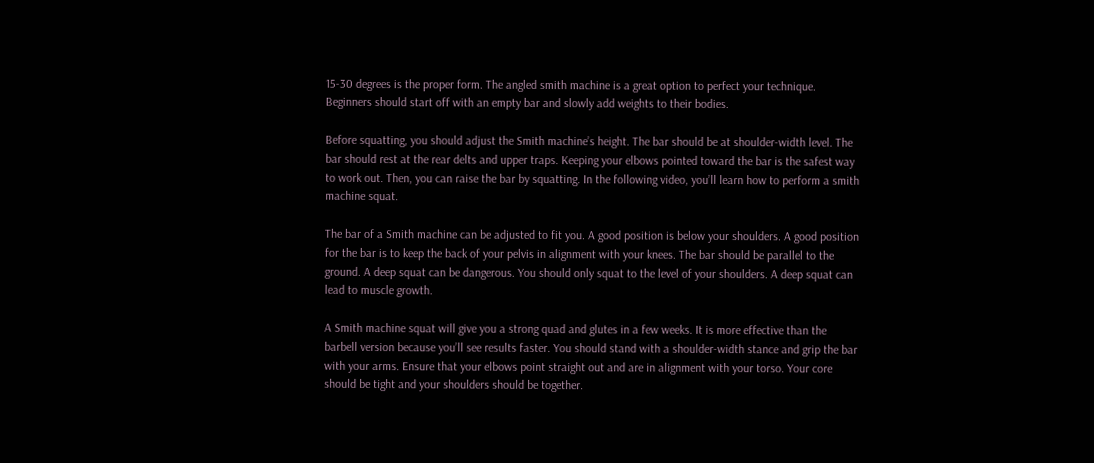15-30 degrees is the proper form. The angled smith machine is a great option to perfect your technique. Beginners should start off with an empty bar and slowly add weights to their bodies.

Before squatting, you should adjust the Smith machine’s height. The bar should be at shoulder-width level. The bar should rest at the rear delts and upper traps. Keeping your elbows pointed toward the bar is the safest way to work out. Then, you can raise the bar by squatting. In the following video, you’ll learn how to perform a smith machine squat.

The bar of a Smith machine can be adjusted to fit you. A good position is below your shoulders. A good position for the bar is to keep the back of your pelvis in alignment with your knees. The bar should be parallel to the ground. A deep squat can be dangerous. You should only squat to the level of your shoulders. A deep squat can lead to muscle growth.

A Smith machine squat will give you a strong quad and glutes in a few weeks. It is more effective than the barbell version because you’ll see results faster. You should stand with a shoulder-width stance and grip the bar with your arms. Ensure that your elbows point straight out and are in alignment with your torso. Your core should be tight and your shoulders should be together.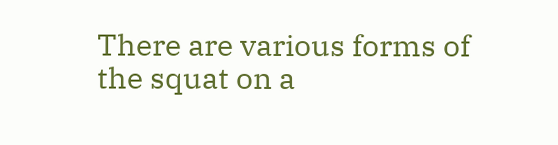There are various forms of the squat on a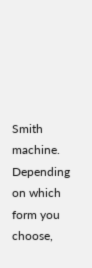Smith machine. Depending on which form you choose,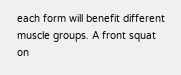each form will benefit different muscle groups. A front squat on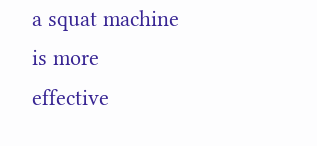a squat machine is more effective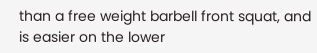than a free weight barbell front squat, and is easier on the lower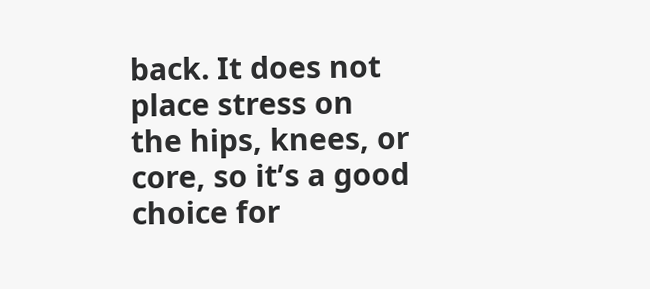back. It does not place stress on the hips, knees, or core, so it’s a good choice for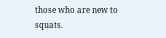those who are new to squats.